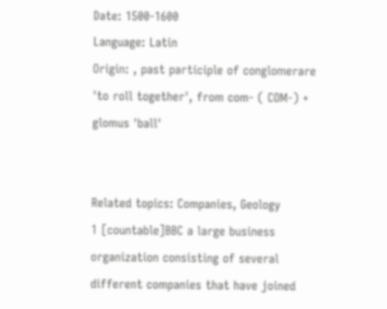Date: 1500-1600
Language: Latin
Origin: , past participle of conglomerare 'to roll together', from com- ( COM-) + glomus 'ball'


Related topics: Companies, Geology
1 [countable]BBC a large business organization consisting of several different companies that have joined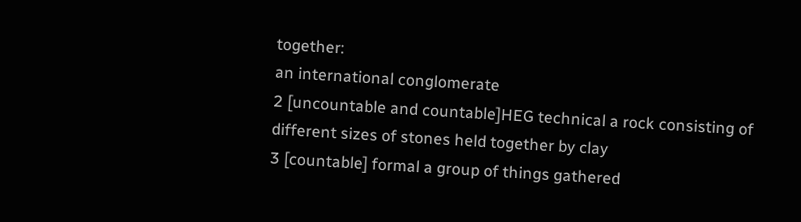together:
an international conglomerate
2 [uncountable and countable]HEG technical a rock consisting of different sizes of stones held together by clay
3 [countable] formal a group of things gathered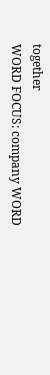together
WORD FOCUS: company WORD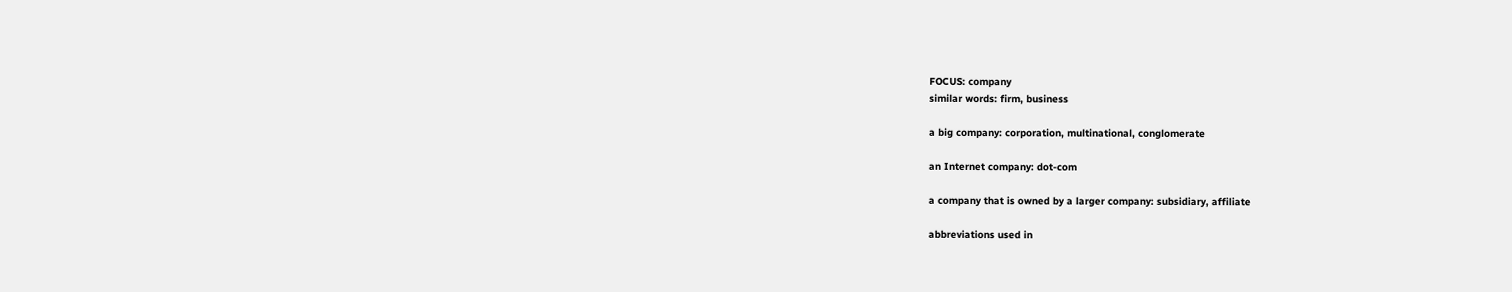FOCUS: company
similar words: firm, business

a big company: corporation, multinational, conglomerate

an Internet company: dot-com

a company that is owned by a larger company: subsidiary, affiliate

abbreviations used in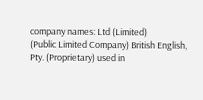company names: Ltd (Limited)
(Public Limited Company) British English, Pty. (Proprietary) used in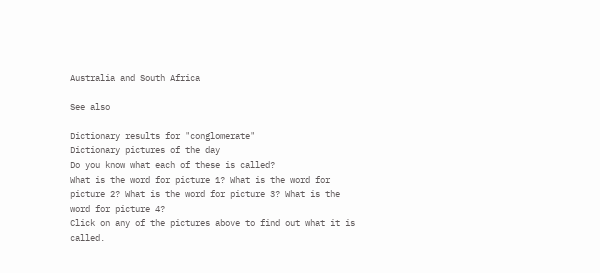Australia and South Africa

See also

Dictionary results for "conglomerate"
Dictionary pictures of the day
Do you know what each of these is called?
What is the word for picture 1? What is the word for picture 2? What is the word for picture 3? What is the word for picture 4?
Click on any of the pictures above to find out what it is called.